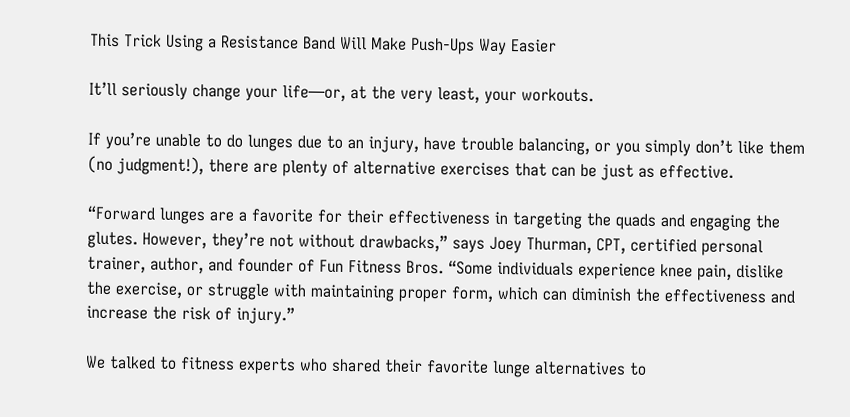This Trick Using a Resistance Band Will Make Push-Ups Way Easier

It’ll seriously change your life—or, at the very least, your workouts.

If you’re unable to do lunges due to an injury, have trouble balancing, or you simply don’t like them (no judgment!), there are plenty of alternative exercises that can be just as effective.

“Forward lunges are a favorite for their effectiveness in targeting the quads and engaging the glutes. However, they’re not without drawbacks,” says Joey Thurman, CPT, certified personal trainer, author, and founder of Fun Fitness Bros. “Some individuals experience knee pain, dislike the exercise, or struggle with maintaining proper form, which can diminish the effectiveness and increase the risk of injury.”

We talked to fitness experts who shared their favorite lunge alternatives to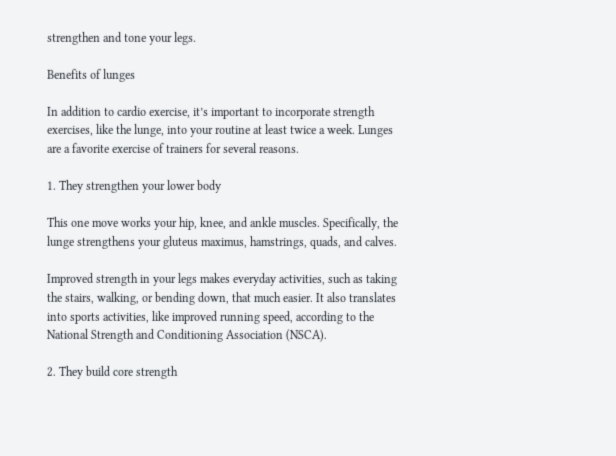strengthen and tone your legs.

Benefits of lunges

In addition to cardio exercise, it’s important to incorporate strength exercises, like the lunge, into your routine at least twice a week. Lunges are a favorite exercise of trainers for several reasons.

1. They strengthen your lower body

This one move works your hip, knee, and ankle muscles. Specifically, the lunge strengthens your gluteus maximus, hamstrings, quads, and calves.

Improved strength in your legs makes everyday activities, such as taking the stairs, walking, or bending down, that much easier. It also translates into sports activities, like improved running speed, according to the National Strength and Conditioning Association (NSCA).

2. They build core strength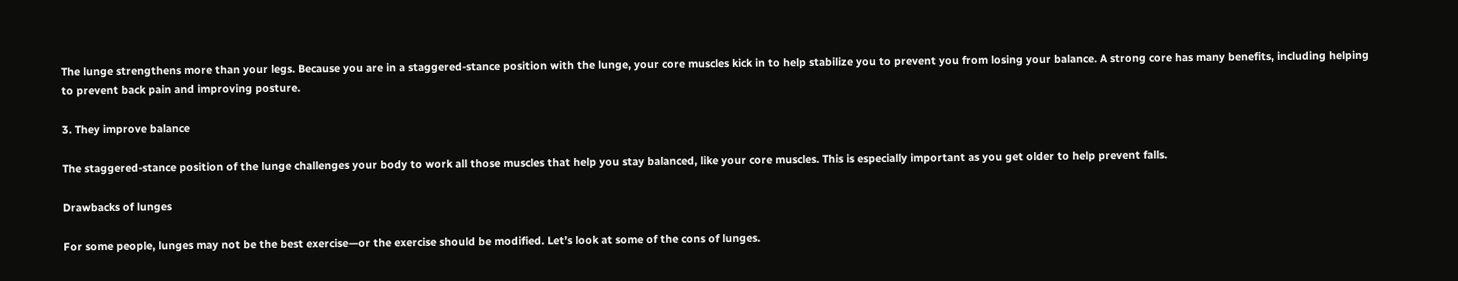The lunge strengthens more than your legs. Because you are in a staggered-stance position with the lunge, your core muscles kick in to help stabilize you to prevent you from losing your balance. A strong core has many benefits, including helping to prevent back pain and improving posture.

3. They improve balance

The staggered-stance position of the lunge challenges your body to work all those muscles that help you stay balanced, like your core muscles. This is especially important as you get older to help prevent falls.

Drawbacks of lunges

For some people, lunges may not be the best exercise—or the exercise should be modified. Let’s look at some of the cons of lunges.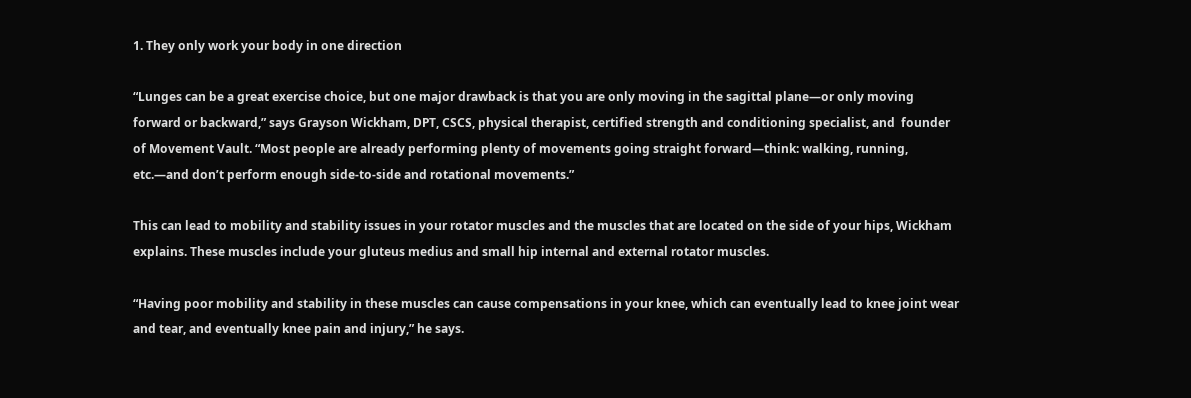1. They only work your body in one direction

“Lunges can be a great exercise choice, but one major drawback is that you are only moving in the sagittal plane—or only moving forward or backward,” says Grayson Wickham, DPT, CSCS, physical therapist, certified strength and conditioning specialist, and  founder of Movement Vault. “Most people are already performing plenty of movements going straight forward—think: walking, running, etc.—and don’t perform enough side-to-side and rotational movements.”

This can lead to mobility and stability issues in your rotator muscles and the muscles that are located on the side of your hips, Wickham explains. These muscles include your gluteus medius and small hip internal and external rotator muscles.

“Having poor mobility and stability in these muscles can cause compensations in your knee, which can eventually lead to knee joint wear and tear, and eventually knee pain and injury,” he says.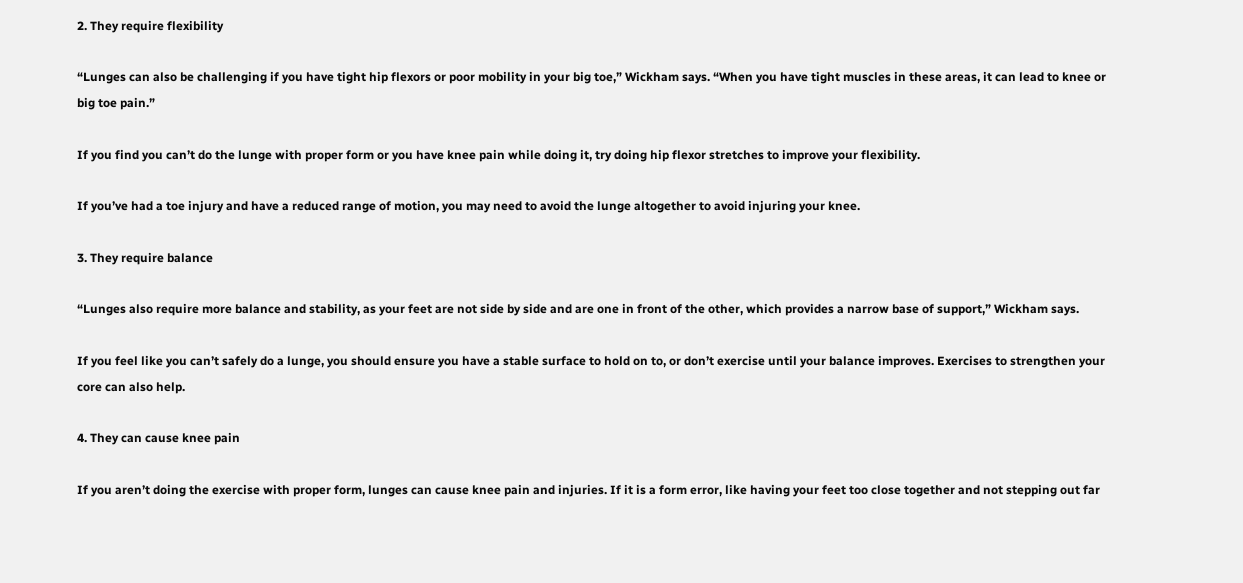2. They require flexibility

“Lunges can also be challenging if you have tight hip flexors or poor mobility in your big toe,” Wickham says. “When you have tight muscles in these areas, it can lead to knee or big toe pain.”

If you find you can’t do the lunge with proper form or you have knee pain while doing it, try doing hip flexor stretches to improve your flexibility.

If you’ve had a toe injury and have a reduced range of motion, you may need to avoid the lunge altogether to avoid injuring your knee.

3. They require balance

“Lunges also require more balance and stability, as your feet are not side by side and are one in front of the other, which provides a narrow base of support,” Wickham says.

If you feel like you can’t safely do a lunge, you should ensure you have a stable surface to hold on to, or don’t exercise until your balance improves. Exercises to strengthen your core can also help.

4. They can cause knee pain

If you aren’t doing the exercise with proper form, lunges can cause knee pain and injuries. If it is a form error, like having your feet too close together and not stepping out far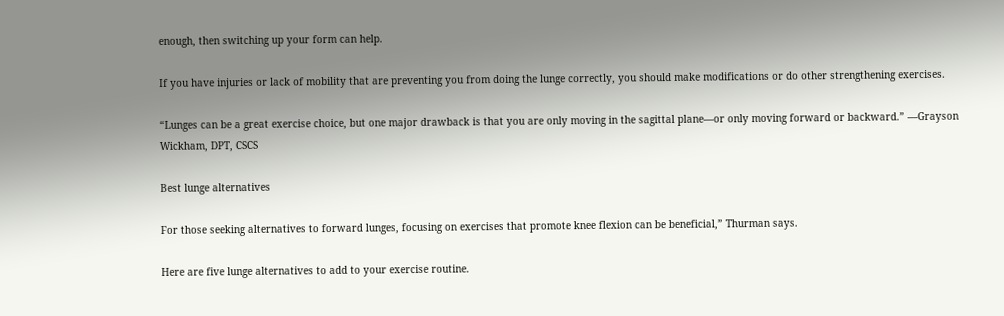enough, then switching up your form can help.

If you have injuries or lack of mobility that are preventing you from doing the lunge correctly, you should make modifications or do other strengthening exercises.

“Lunges can be a great exercise choice, but one major drawback is that you are only moving in the sagittal plane—or only moving forward or backward.” —Grayson Wickham, DPT, CSCS

Best lunge alternatives

For those seeking alternatives to forward lunges, focusing on exercises that promote knee flexion can be beneficial,” Thurman says.

Here are five lunge alternatives to add to your exercise routine.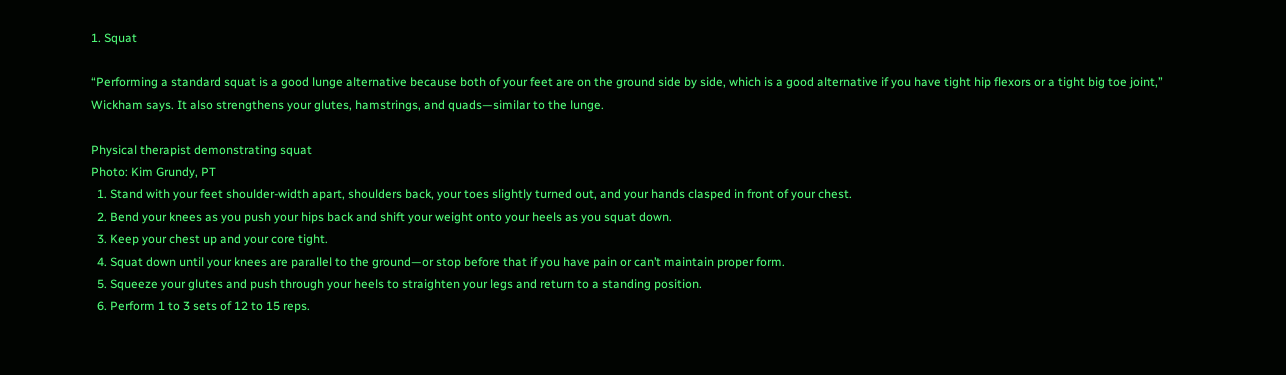1. Squat

“Performing a standard squat is a good lunge alternative because both of your feet are on the ground side by side, which is a good alternative if you have tight hip flexors or a tight big toe joint,” Wickham says. It also strengthens your glutes, hamstrings, and quads—similar to the lunge.

Physical therapist demonstrating squat
Photo: Kim Grundy, PT
  1. Stand with your feet shoulder-width apart, shoulders back, your toes slightly turned out, and your hands clasped in front of your chest.
  2. Bend your knees as you push your hips back and shift your weight onto your heels as you squat down.
  3. Keep your chest up and your core tight.
  4. Squat down until your knees are parallel to the ground—or stop before that if you have pain or can’t maintain proper form.
  5. Squeeze your glutes and push through your heels to straighten your legs and return to a standing position.
  6. Perform 1 to 3 sets of 12 to 15 reps.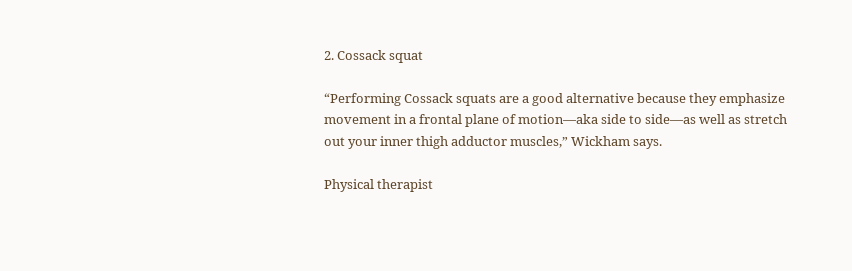2. Cossack squat

“Performing Cossack squats are a good alternative because they emphasize movement in a frontal plane of motion—aka side to side—as well as stretch out your inner thigh adductor muscles,” Wickham says.

Physical therapist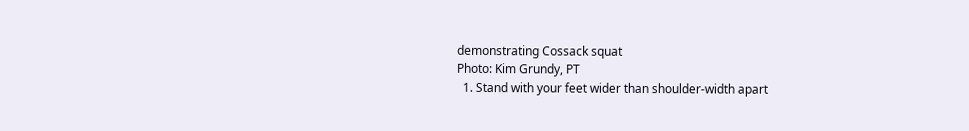demonstrating Cossack squat
Photo: Kim Grundy, PT
  1. Stand with your feet wider than shoulder-width apart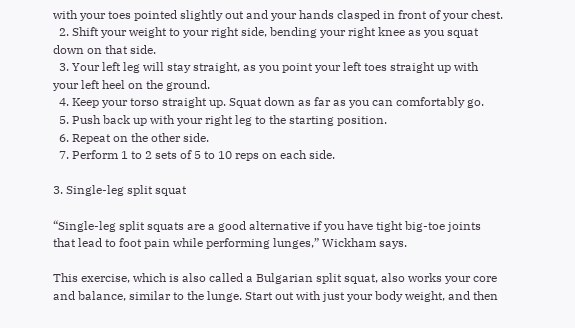with your toes pointed slightly out and your hands clasped in front of your chest.
  2. Shift your weight to your right side, bending your right knee as you squat down on that side.
  3. Your left leg will stay straight, as you point your left toes straight up with your left heel on the ground.
  4. Keep your torso straight up. Squat down as far as you can comfortably go.
  5. Push back up with your right leg to the starting position.
  6. Repeat on the other side.
  7. Perform 1 to 2 sets of 5 to 10 reps on each side.

3. Single-leg split squat

“Single-leg split squats are a good alternative if you have tight big-toe joints that lead to foot pain while performing lunges,” Wickham says.

This exercise, which is also called a Bulgarian split squat, also works your core and balance, similar to the lunge. Start out with just your body weight, and then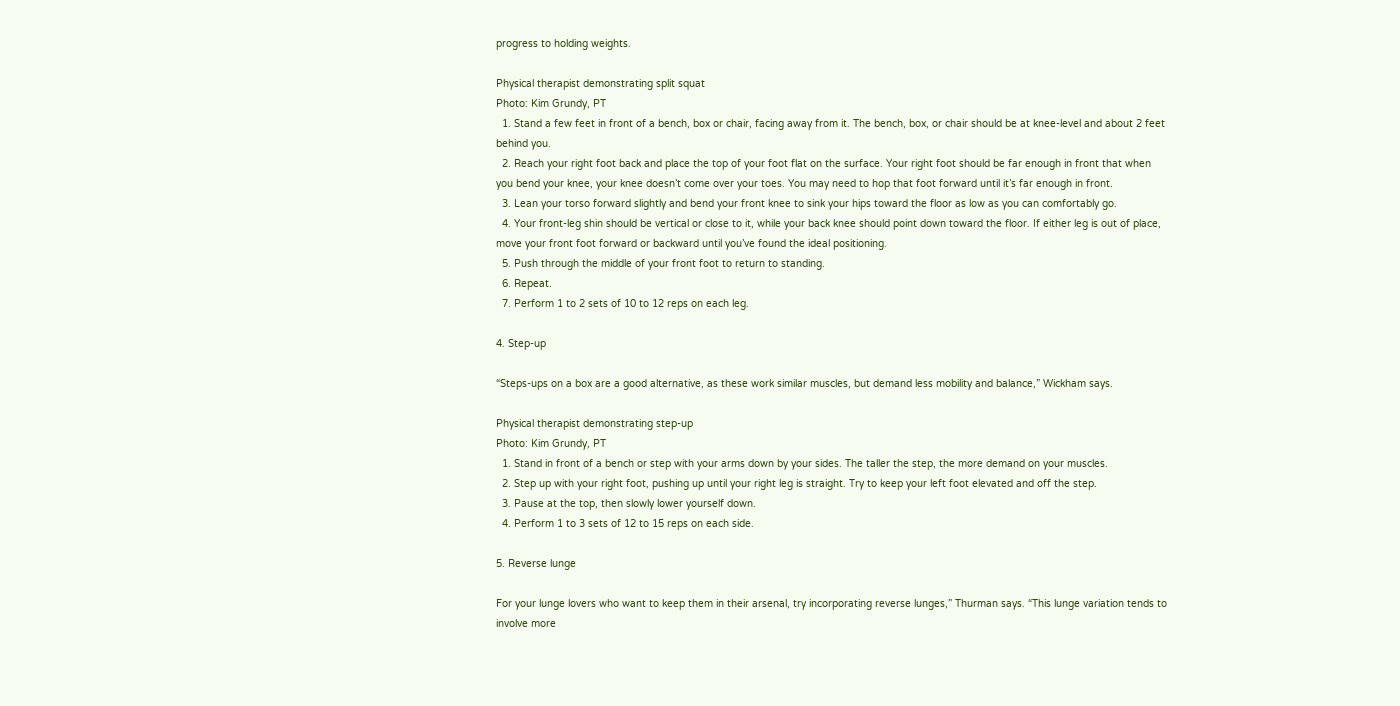progress to holding weights.

Physical therapist demonstrating split squat
Photo: Kim Grundy, PT
  1. Stand a few feet in front of a bench, box or chair, facing away from it. The bench, box, or chair should be at knee-level and about 2 feet behind you.
  2. Reach your right foot back and place the top of your foot flat on the surface. Your right foot should be far enough in front that when you bend your knee, your knee doesn’t come over your toes. You may need to hop that foot forward until it’s far enough in front.
  3. Lean your torso forward slightly and bend your front knee to sink your hips toward the floor as low as you can comfortably go.
  4. Your front-leg shin should be vertical or close to it, while your back knee should point down toward the floor. If either leg is out of place, move your front foot forward or backward until you’ve found the ideal positioning.
  5. Push through the middle of your front foot to return to standing.
  6. Repeat.
  7. Perform 1 to 2 sets of 10 to 12 reps on each leg.

4. Step-up

“Steps-ups on a box are a good alternative, as these work similar muscles, but demand less mobility and balance,” Wickham says.

Physical therapist demonstrating step-up
Photo: Kim Grundy, PT
  1. Stand in front of a bench or step with your arms down by your sides. The taller the step, the more demand on your muscles.
  2. Step up with your right foot, pushing up until your right leg is straight. Try to keep your left foot elevated and off the step.
  3. Pause at the top, then slowly lower yourself down.
  4. Perform 1 to 3 sets of 12 to 15 reps on each side.

5. Reverse lunge

For your lunge lovers who want to keep them in their arsenal, try incorporating reverse lunges,” Thurman says. “This lunge variation tends to involve more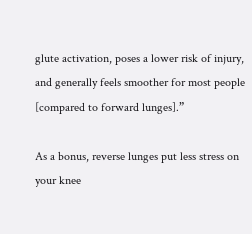glute activation, poses a lower risk of injury, and generally feels smoother for most people [compared to forward lunges].”

As a bonus, reverse lunges put less stress on your knee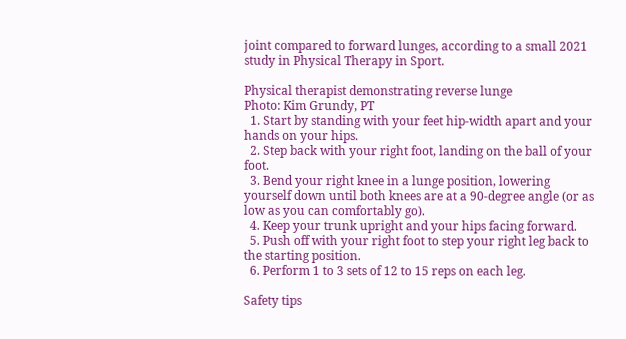joint compared to forward lunges, according to a small 2021 study in Physical Therapy in Sport.

Physical therapist demonstrating reverse lunge
Photo: Kim Grundy, PT
  1. Start by standing with your feet hip-width apart and your hands on your hips.
  2. Step back with your right foot, landing on the ball of your foot.
  3. Bend your right knee in a lunge position, lowering yourself down until both knees are at a 90-degree angle (or as low as you can comfortably go).
  4. Keep your trunk upright and your hips facing forward.
  5. Push off with your right foot to step your right leg back to the starting position.
  6. Perform 1 to 3 sets of 12 to 15 reps on each leg.

Safety tips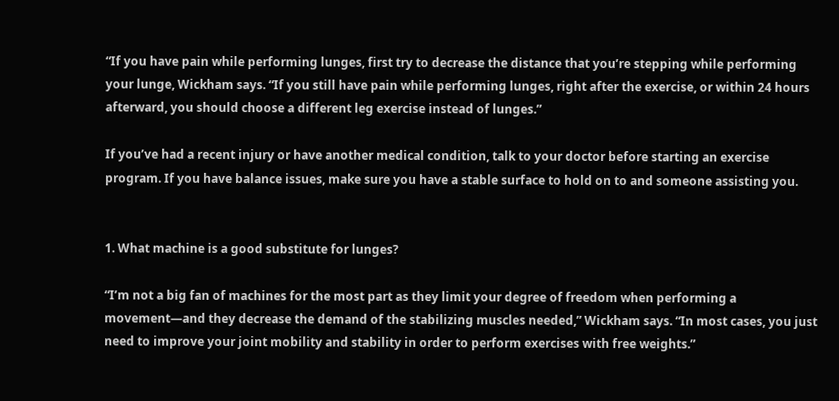“If you have pain while performing lunges, first try to decrease the distance that you’re stepping while performing your lunge, Wickham says. “If you still have pain while performing lunges, right after the exercise, or within 24 hours afterward, you should choose a different leg exercise instead of lunges.”

If you’ve had a recent injury or have another medical condition, talk to your doctor before starting an exercise program. If you have balance issues, make sure you have a stable surface to hold on to and someone assisting you.


1. What machine is a good substitute for lunges?

“I’m not a big fan of machines for the most part as they limit your degree of freedom when performing a movement—and they decrease the demand of the stabilizing muscles needed,” Wickham says. “In most cases, you just need to improve your joint mobility and stability in order to perform exercises with free weights.”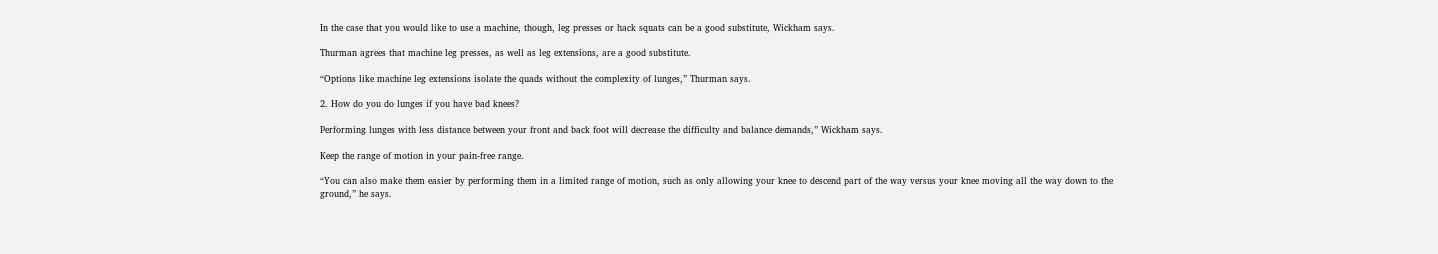In the case that you would like to use a machine, though, leg presses or hack squats can be a good substitute, Wickham says.

Thurman agrees that machine leg presses, as well as leg extensions, are a good substitute.

“Options like machine leg extensions isolate the quads without the complexity of lunges,” Thurman says.

2. How do you do lunges if you have bad knees?

Performing lunges with less distance between your front and back foot will decrease the difficulty and balance demands,” Wickham says.

Keep the range of motion in your pain-free range.

“You can also make them easier by performing them in a limited range of motion, such as only allowing your knee to descend part of the way versus your knee moving all the way down to the ground,” he says.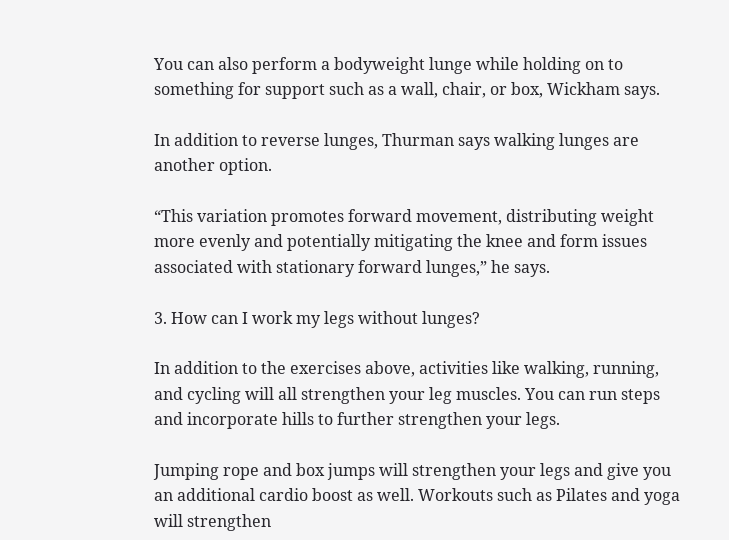You can also perform a bodyweight lunge while holding on to something for support such as a wall, chair, or box, Wickham says.

In addition to reverse lunges, Thurman says walking lunges are another option.

“This variation promotes forward movement, distributing weight more evenly and potentially mitigating the knee and form issues associated with stationary forward lunges,” he says.

3. How can I work my legs without lunges?

In addition to the exercises above, activities like walking, running, and cycling will all strengthen your leg muscles. You can run steps and incorporate hills to further strengthen your legs.

Jumping rope and box jumps will strengthen your legs and give you an additional cardio boost as well. Workouts such as Pilates and yoga will strengthen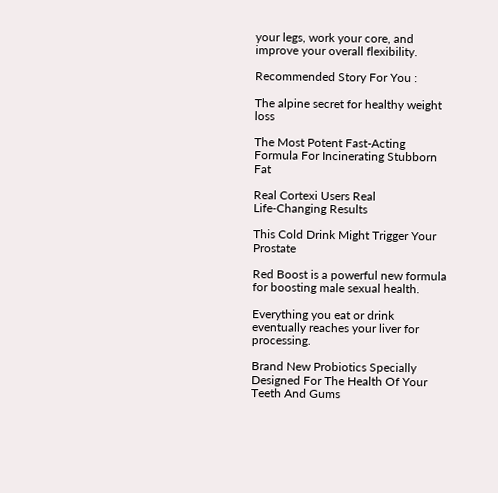your legs, work your core, and improve your overall flexibility.

Recommended Story For You :

The alpine secret for healthy weight loss

The Most Potent Fast-Acting Formula For Incinerating Stubborn Fat

Real Cortexi Users Real Life‑Changing Results

This Cold Drink Might Trigger Your Prostate

Red Boost is a powerful new formula for boosting male sexual health.

Everything you eat or drink eventually reaches your liver for processing.

Brand New Probiotics Specially Designed For The Health Of Your Teeth And Gums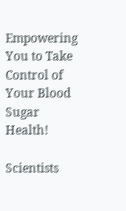Empowering You to Take Control of Your Blood Sugar Health!

Scientists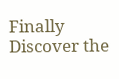Finally Discover the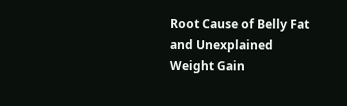Root Cause of Belly Fat and Unexplained Weight Gain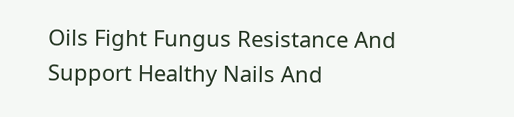Oils Fight Fungus Resistance And Support Healthy Nails And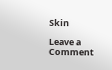Skin

Leave a Comment